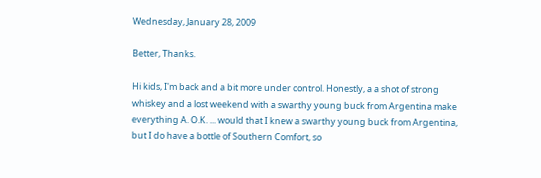Wednesday, January 28, 2009

Better, Thanks.

Hi kids, I'm back and a bit more under control. Honestly, a a shot of strong whiskey and a lost weekend with a swarthy young buck from Argentina make everything A. O.K. ... would that I knew a swarthy young buck from Argentina, but I do have a bottle of Southern Comfort, so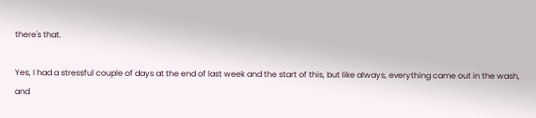there's that.

Yes, I had a stressful couple of days at the end of last week and the start of this, but like always, everything came out in the wash, and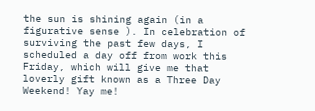the sun is shining again (in a figurative sense ). In celebration of surviving the past few days, I scheduled a day off from work this Friday, which will give me that loverly gift known as a Three Day Weekend! Yay me!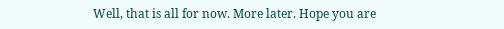Well, that is all for now. More later. Hope you are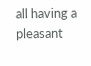all having a pleasant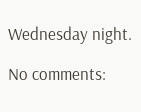Wednesday night.

No comments: